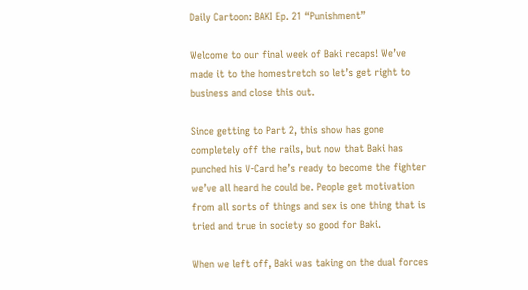Daily Cartoon: BAKI Ep. 21 “Punishment”

Welcome to our final week of Baki recaps! We’ve made it to the homestretch so let’s get right to business and close this out.

Since getting to Part 2, this show has gone completely off the rails, but now that Baki has punched his V-Card he’s ready to become the fighter we’ve all heard he could be. People get motivation from all sorts of things and sex is one thing that is tried and true in society so good for Baki.

When we left off, Baki was taking on the dual forces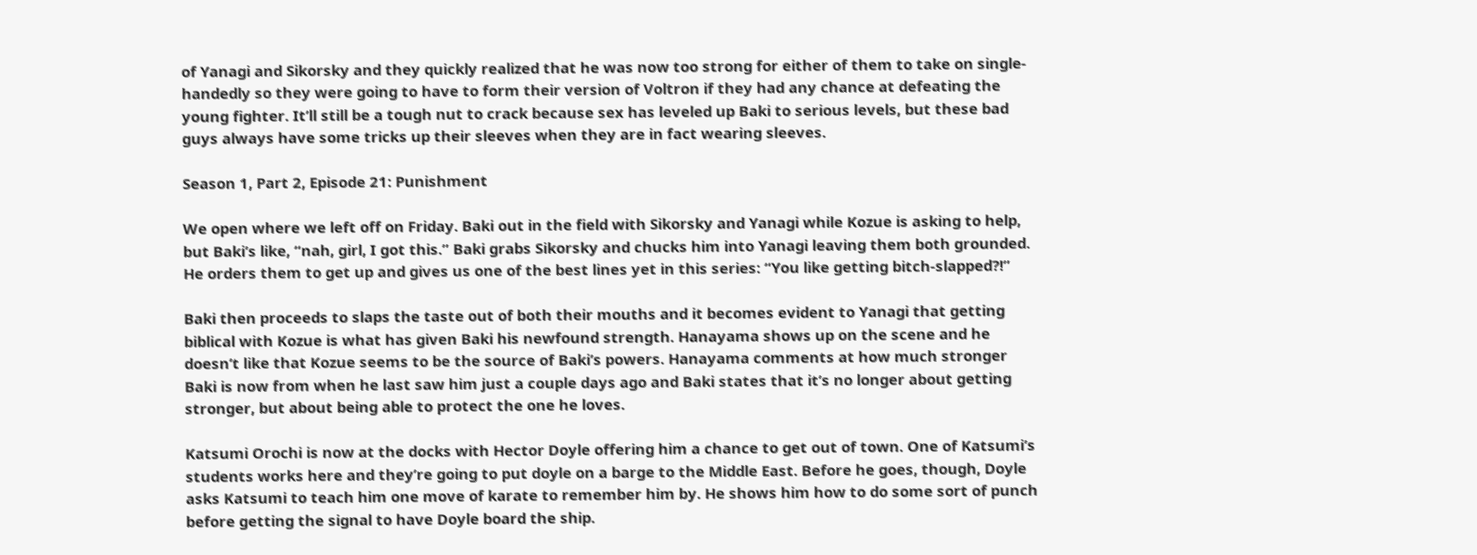of Yanagi and Sikorsky and they quickly realized that he was now too strong for either of them to take on single-handedly so they were going to have to form their version of Voltron if they had any chance at defeating the young fighter. It’ll still be a tough nut to crack because sex has leveled up Baki to serious levels, but these bad guys always have some tricks up their sleeves when they are in fact wearing sleeves.

Season 1, Part 2, Episode 21: Punishment

We open where we left off on Friday. Baki out in the field with Sikorsky and Yanagi while Kozue is asking to help, but Baki’s like, “nah, girl, I got this.” Baki grabs Sikorsky and chucks him into Yanagi leaving them both grounded. He orders them to get up and gives us one of the best lines yet in this series: “You like getting bitch-slapped?!”

Baki then proceeds to slaps the taste out of both their mouths and it becomes evident to Yanagi that getting biblical with Kozue is what has given Baki his newfound strength. Hanayama shows up on the scene and he doesn’t like that Kozue seems to be the source of Baki’s powers. Hanayama comments at how much stronger Baki is now from when he last saw him just a couple days ago and Baki states that it’s no longer about getting stronger, but about being able to protect the one he loves.

Katsumi Orochi is now at the docks with Hector Doyle offering him a chance to get out of town. One of Katsumi’s students works here and they’re going to put doyle on a barge to the Middle East. Before he goes, though, Doyle asks Katsumi to teach him one move of karate to remember him by. He shows him how to do some sort of punch before getting the signal to have Doyle board the ship.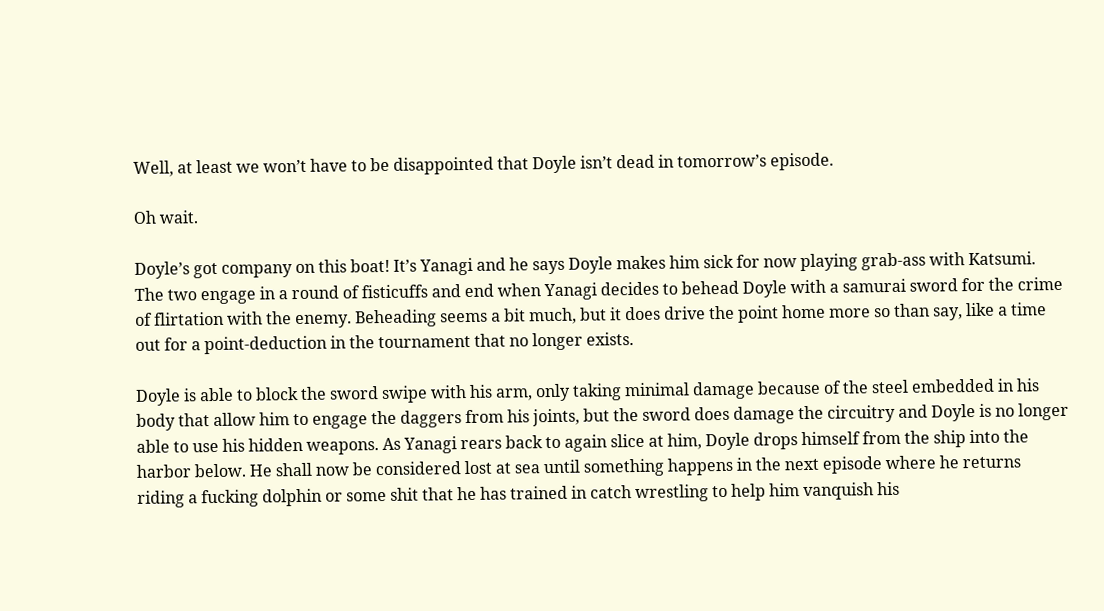Well, at least we won’t have to be disappointed that Doyle isn’t dead in tomorrow’s episode.

Oh wait.

Doyle’s got company on this boat! It’s Yanagi and he says Doyle makes him sick for now playing grab-ass with Katsumi. The two engage in a round of fisticuffs and end when Yanagi decides to behead Doyle with a samurai sword for the crime of flirtation with the enemy. Beheading seems a bit much, but it does drive the point home more so than say, like a time out for a point-deduction in the tournament that no longer exists.

Doyle is able to block the sword swipe with his arm, only taking minimal damage because of the steel embedded in his body that allow him to engage the daggers from his joints, but the sword does damage the circuitry and Doyle is no longer able to use his hidden weapons. As Yanagi rears back to again slice at him, Doyle drops himself from the ship into the harbor below. He shall now be considered lost at sea until something happens in the next episode where he returns riding a fucking dolphin or some shit that he has trained in catch wrestling to help him vanquish his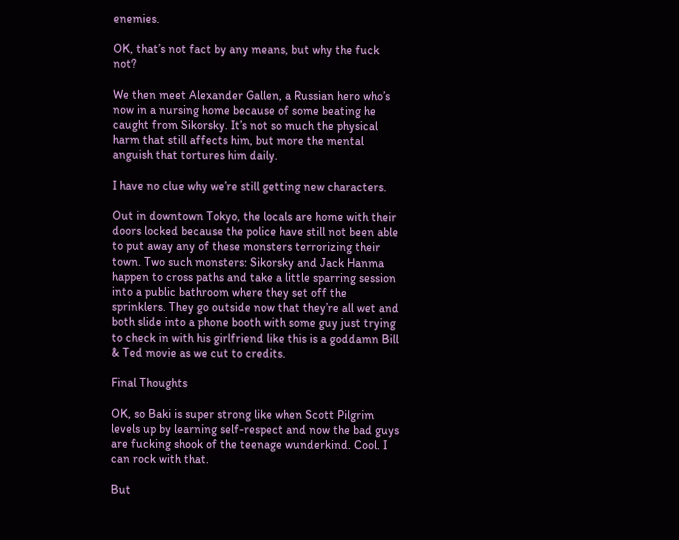enemies.

OK, that’s not fact by any means, but why the fuck not?

We then meet Alexander Gallen, a Russian hero who’s now in a nursing home because of some beating he caught from Sikorsky. It’s not so much the physical harm that still affects him, but more the mental anguish that tortures him daily.

I have no clue why we’re still getting new characters.

Out in downtown Tokyo, the locals are home with their doors locked because the police have still not been able to put away any of these monsters terrorizing their town. Two such monsters: Sikorsky and Jack Hanma happen to cross paths and take a little sparring session into a public bathroom where they set off the sprinklers. They go outside now that they’re all wet and both slide into a phone booth with some guy just trying to check in with his girlfriend like this is a goddamn Bill & Ted movie as we cut to credits.

Final Thoughts

OK, so Baki is super strong like when Scott Pilgrim levels up by learning self-respect and now the bad guys are fucking shook of the teenage wunderkind. Cool. I can rock with that.

But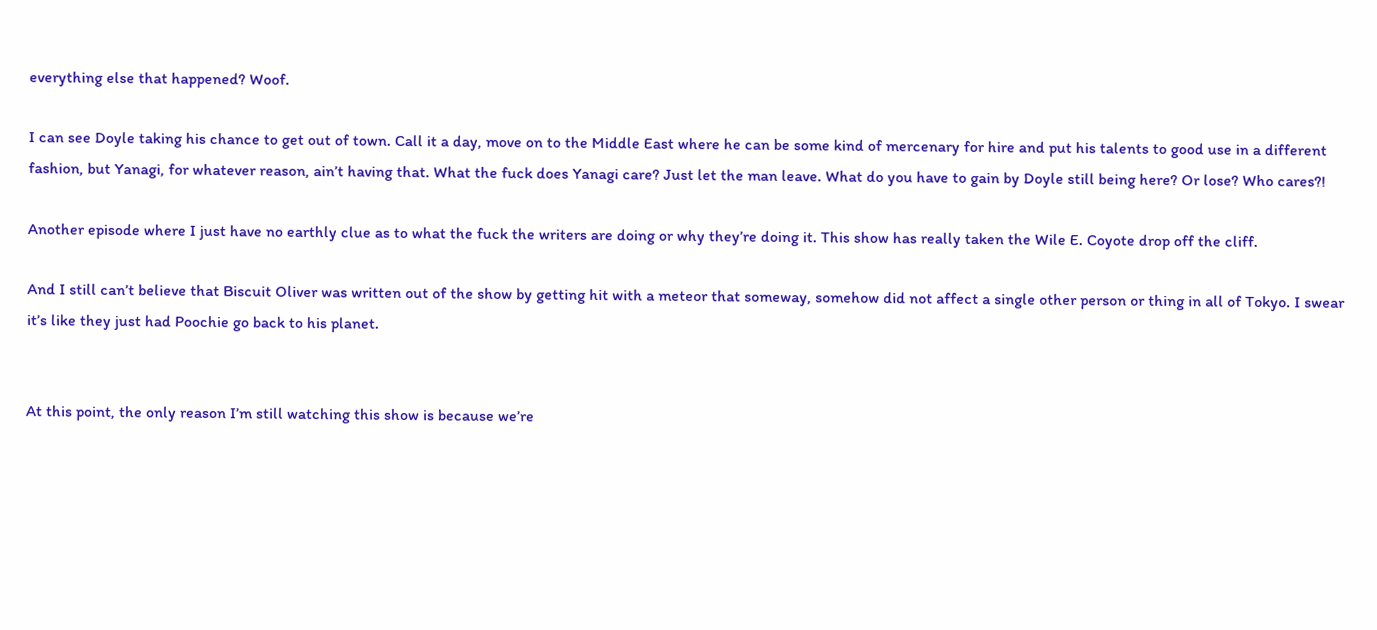everything else that happened? Woof.

I can see Doyle taking his chance to get out of town. Call it a day, move on to the Middle East where he can be some kind of mercenary for hire and put his talents to good use in a different fashion, but Yanagi, for whatever reason, ain’t having that. What the fuck does Yanagi care? Just let the man leave. What do you have to gain by Doyle still being here? Or lose? Who cares?!

Another episode where I just have no earthly clue as to what the fuck the writers are doing or why they’re doing it. This show has really taken the Wile E. Coyote drop off the cliff.

And I still can’t believe that Biscuit Oliver was written out of the show by getting hit with a meteor that someway, somehow did not affect a single other person or thing in all of Tokyo. I swear it’s like they just had Poochie go back to his planet.


At this point, the only reason I’m still watching this show is because we’re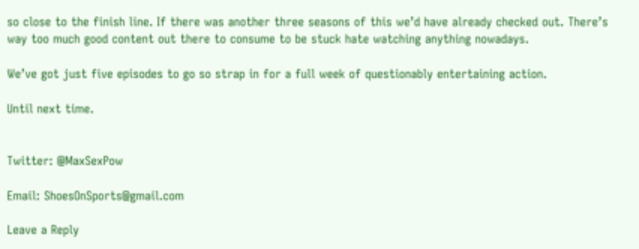so close to the finish line. If there was another three seasons of this we’d have already checked out. There’s way too much good content out there to consume to be stuck hate watching anything nowadays.

We’ve got just five episodes to go so strap in for a full week of questionably entertaining action.

Until next time.


Twitter: @MaxSexPow

Email: ShoesOnSports@gmail.com

Leave a Reply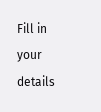Fill in your details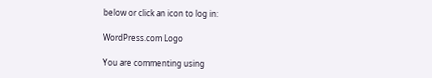below or click an icon to log in:

WordPress.com Logo

You are commenting using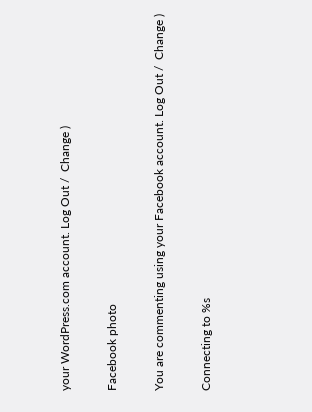your WordPress.com account. Log Out /  Change )

Facebook photo

You are commenting using your Facebook account. Log Out /  Change )

Connecting to %s